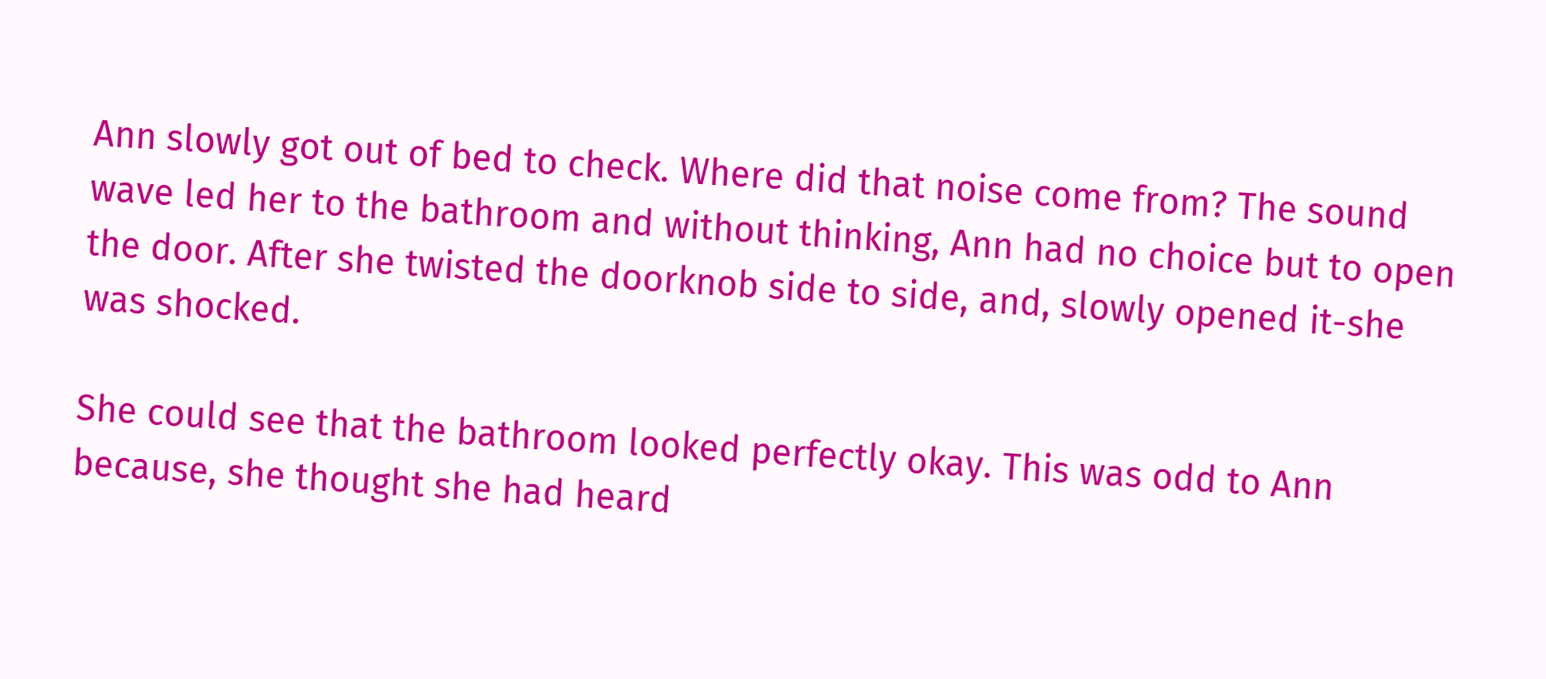Ann slowly got out of bed to check. Where did that noise come from? The sound wave led her to the bathroom and without thinking, Ann had no choice but to open the door. After she twisted the doorknob side to side, and, slowly opened it-she was shocked.

She could see that the bathroom looked perfectly okay. This was odd to Ann because, she thought she had heard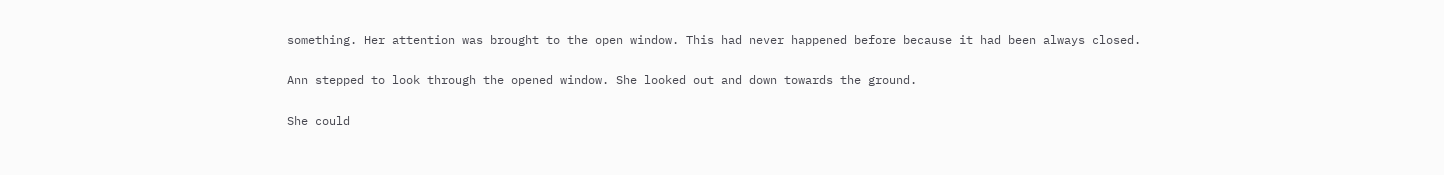something. Her attention was brought to the open window. This had never happened before because it had been always closed.

Ann stepped to look through the opened window. She looked out and down towards the ground.

She could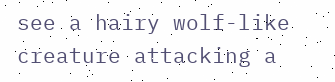see a hairy wolf-like creature attacking a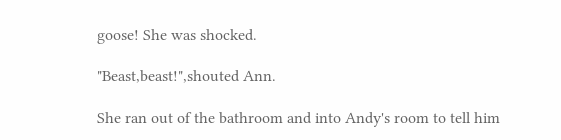goose! She was shocked.

"Beast,beast!",shouted Ann.

She ran out of the bathroom and into Andy's room to tell him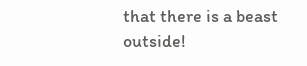that there is a beast outside!